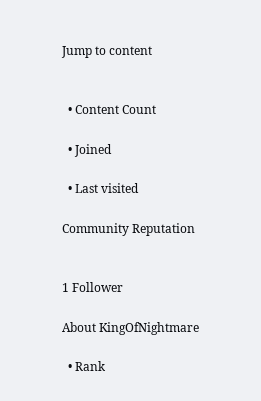Jump to content


  • Content Count

  • Joined

  • Last visited

Community Reputation


1 Follower

About KingOfNightmare

  • Rank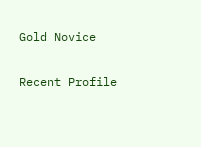Gold Novice

Recent Profile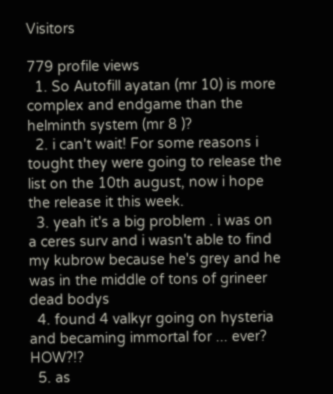Visitors

779 profile views
  1. So Autofill ayatan (mr 10) is more complex and endgame than the helminth system (mr 8 )?
  2. i can't wait! For some reasons i tought they were going to release the list on the 10th august, now i hope the release it this week.
  3. yeah it's a big problem . i was on a ceres surv and i wasn't able to find my kubrow because he's grey and he was in the middle of tons of grineer dead bodys
  4. found 4 valkyr going on hysteria and becaming immortal for ... ever? HOW?!?
  5. as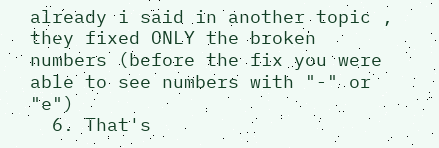already i said in another topic , they fixed ONLY the broken numbers (before the fix you were able to see numbers with "-" or "e")
  6. That's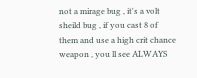not a mirage bug , it's a volt sheild bug , if you cast 8 of them and use a high crit chance weapon , you ll see ALWAYS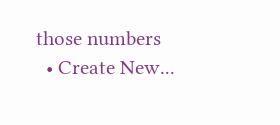those numbers
  • Create New...